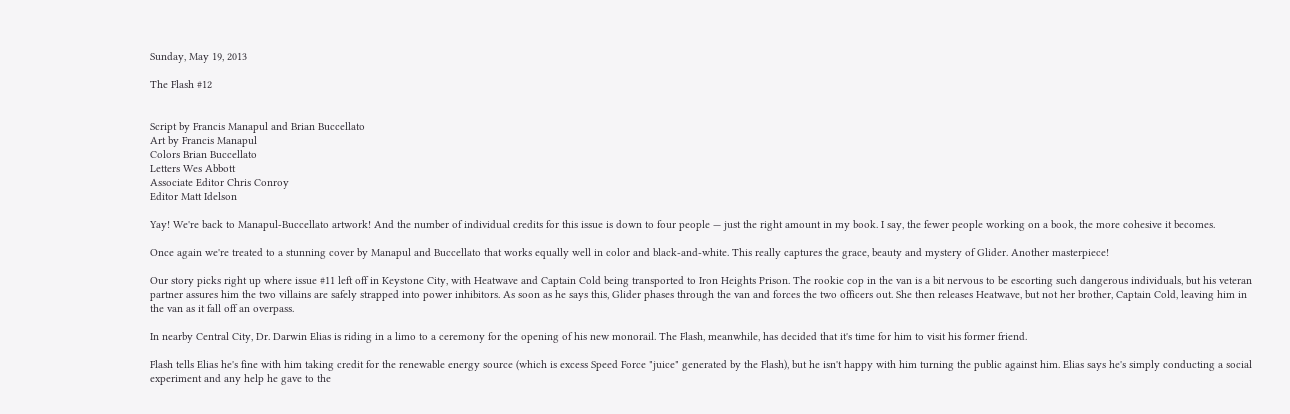Sunday, May 19, 2013

The Flash #12


Script by Francis Manapul and Brian Buccellato
Art by Francis Manapul
Colors Brian Buccellato
Letters Wes Abbott
Associate Editor Chris Conroy
Editor Matt Idelson

Yay! We're back to Manapul-Buccellato artwork! And the number of individual credits for this issue is down to four people — just the right amount in my book. I say, the fewer people working on a book, the more cohesive it becomes.

Once again we're treated to a stunning cover by Manapul and Buccellato that works equally well in color and black-and-white. This really captures the grace, beauty and mystery of Glider. Another masterpiece!

Our story picks right up where issue #11 left off in Keystone City, with Heatwave and Captain Cold being transported to Iron Heights Prison. The rookie cop in the van is a bit nervous to be escorting such dangerous individuals, but his veteran partner assures him the two villains are safely strapped into power inhibitors. As soon as he says this, Glider phases through the van and forces the two officers out. She then releases Heatwave, but not her brother, Captain Cold, leaving him in the van as it fall off an overpass.

In nearby Central City, Dr. Darwin Elias is riding in a limo to a ceremony for the opening of his new monorail. The Flash, meanwhile, has decided that it's time for him to visit his former friend.

Flash tells Elias he's fine with him taking credit for the renewable energy source (which is excess Speed Force "juice" generated by the Flash), but he isn't happy with him turning the public against him. Elias says he's simply conducting a social experiment and any help he gave to the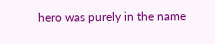hero was purely in the name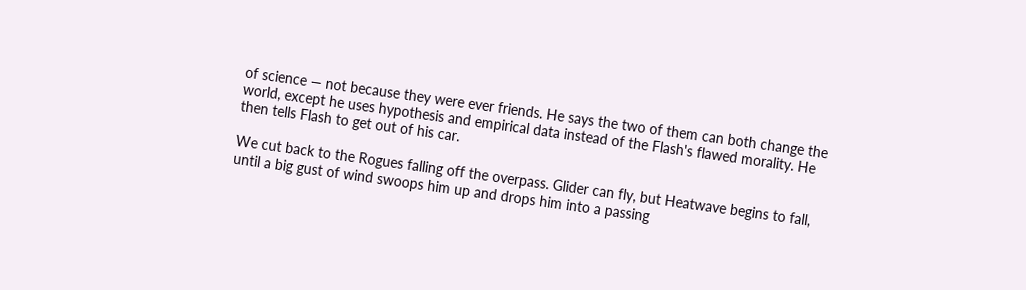of science — not because they were ever friends. He says the two of them can both change the world, except he uses hypothesis and empirical data instead of the Flash's flawed morality. He then tells Flash to get out of his car.

We cut back to the Rogues falling off the overpass. Glider can fly, but Heatwave begins to fall, until a big gust of wind swoops him up and drops him into a passing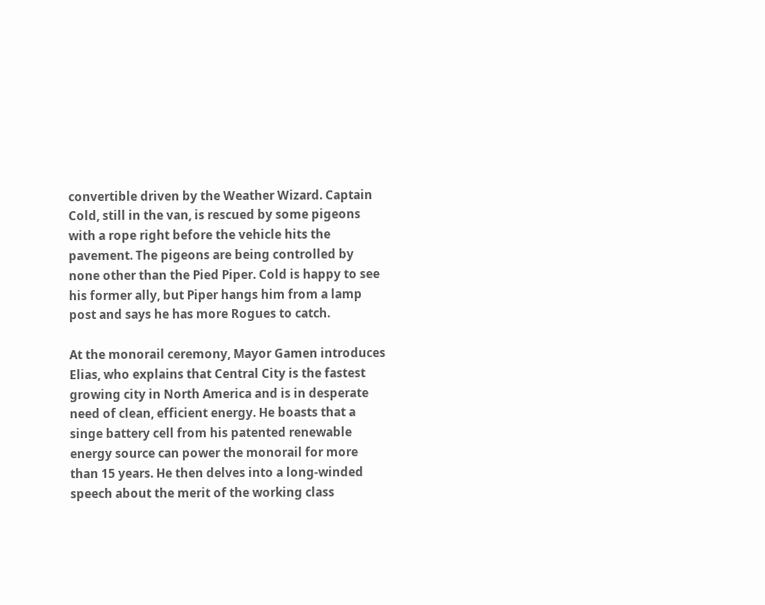convertible driven by the Weather Wizard. Captain Cold, still in the van, is rescued by some pigeons with a rope right before the vehicle hits the pavement. The pigeons are being controlled by none other than the Pied Piper. Cold is happy to see his former ally, but Piper hangs him from a lamp post and says he has more Rogues to catch.

At the monorail ceremony, Mayor Gamen introduces Elias, who explains that Central City is the fastest growing city in North America and is in desperate need of clean, efficient energy. He boasts that a singe battery cell from his patented renewable energy source can power the monorail for more than 15 years. He then delves into a long-winded speech about the merit of the working class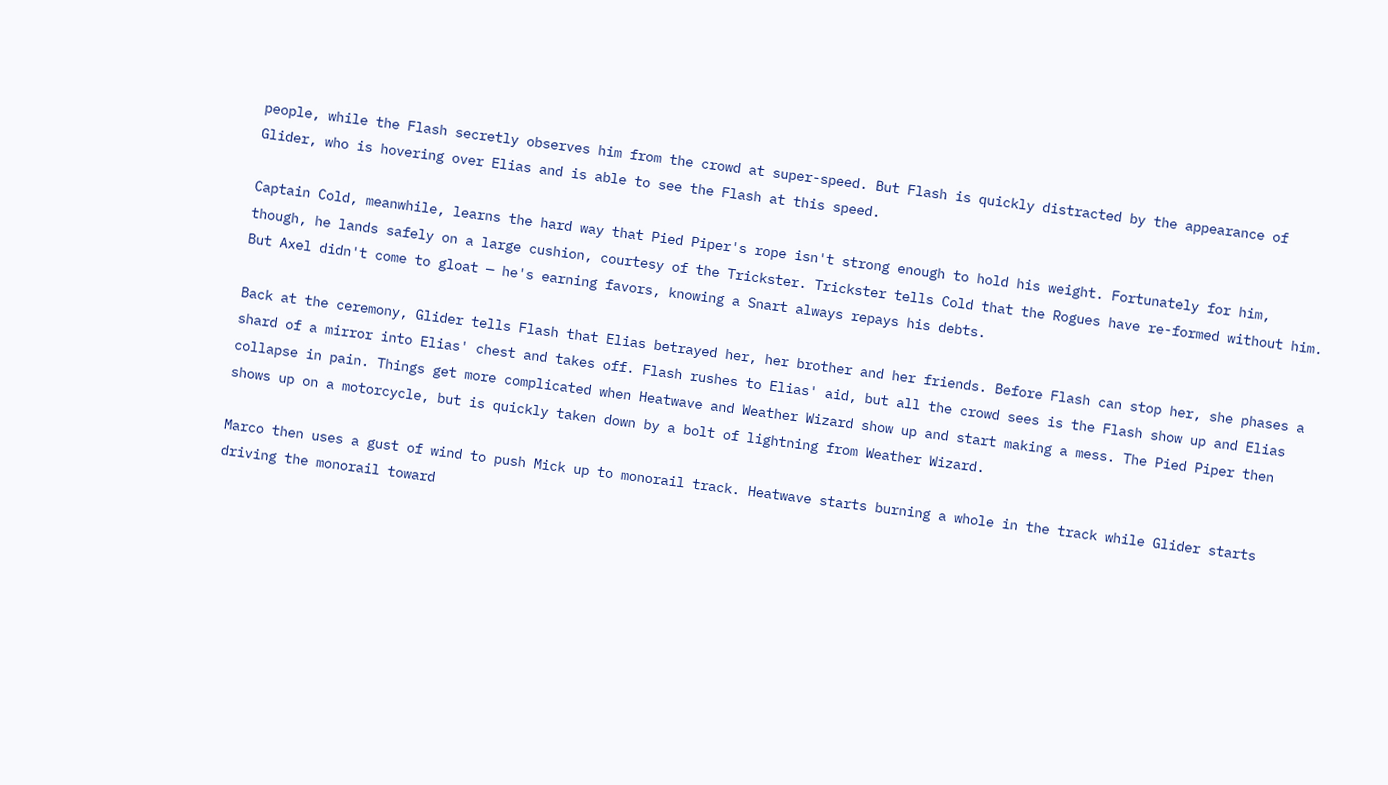people, while the Flash secretly observes him from the crowd at super-speed. But Flash is quickly distracted by the appearance of Glider, who is hovering over Elias and is able to see the Flash at this speed.

Captain Cold, meanwhile, learns the hard way that Pied Piper's rope isn't strong enough to hold his weight. Fortunately for him, though, he lands safely on a large cushion, courtesy of the Trickster. Trickster tells Cold that the Rogues have re-formed without him. But Axel didn't come to gloat — he's earning favors, knowing a Snart always repays his debts.

Back at the ceremony, Glider tells Flash that Elias betrayed her, her brother and her friends. Before Flash can stop her, she phases a shard of a mirror into Elias' chest and takes off. Flash rushes to Elias' aid, but all the crowd sees is the Flash show up and Elias collapse in pain. Things get more complicated when Heatwave and Weather Wizard show up and start making a mess. The Pied Piper then shows up on a motorcycle, but is quickly taken down by a bolt of lightning from Weather Wizard.

Marco then uses a gust of wind to push Mick up to monorail track. Heatwave starts burning a whole in the track while Glider starts driving the monorail toward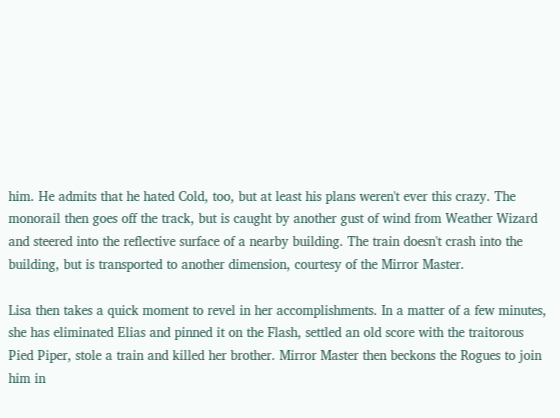him. He admits that he hated Cold, too, but at least his plans weren't ever this crazy. The monorail then goes off the track, but is caught by another gust of wind from Weather Wizard and steered into the reflective surface of a nearby building. The train doesn't crash into the building, but is transported to another dimension, courtesy of the Mirror Master.

Lisa then takes a quick moment to revel in her accomplishments. In a matter of a few minutes, she has eliminated Elias and pinned it on the Flash, settled an old score with the traitorous Pied Piper, stole a train and killed her brother. Mirror Master then beckons the Rogues to join him in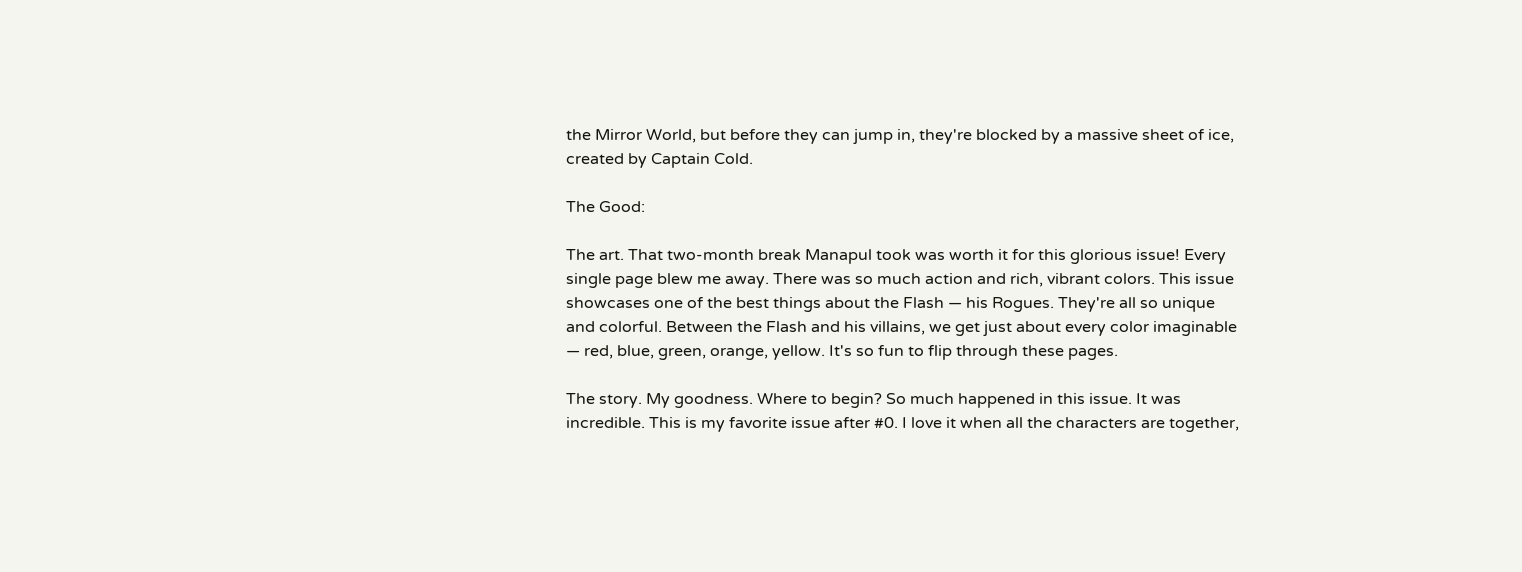the Mirror World, but before they can jump in, they're blocked by a massive sheet of ice, created by Captain Cold.

The Good:

The art. That two-month break Manapul took was worth it for this glorious issue! Every single page blew me away. There was so much action and rich, vibrant colors. This issue showcases one of the best things about the Flash — his Rogues. They're all so unique and colorful. Between the Flash and his villains, we get just about every color imaginable — red, blue, green, orange, yellow. It's so fun to flip through these pages.

The story. My goodness. Where to begin? So much happened in this issue. It was incredible. This is my favorite issue after #0. I love it when all the characters are together,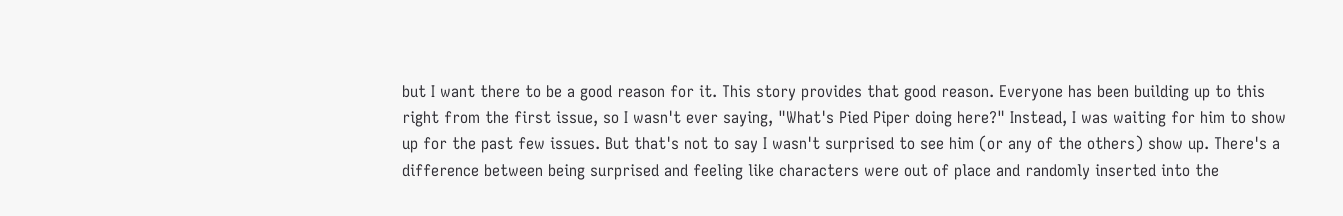but I want there to be a good reason for it. This story provides that good reason. Everyone has been building up to this right from the first issue, so I wasn't ever saying, "What's Pied Piper doing here?" Instead, I was waiting for him to show up for the past few issues. But that's not to say I wasn't surprised to see him (or any of the others) show up. There's a difference between being surprised and feeling like characters were out of place and randomly inserted into the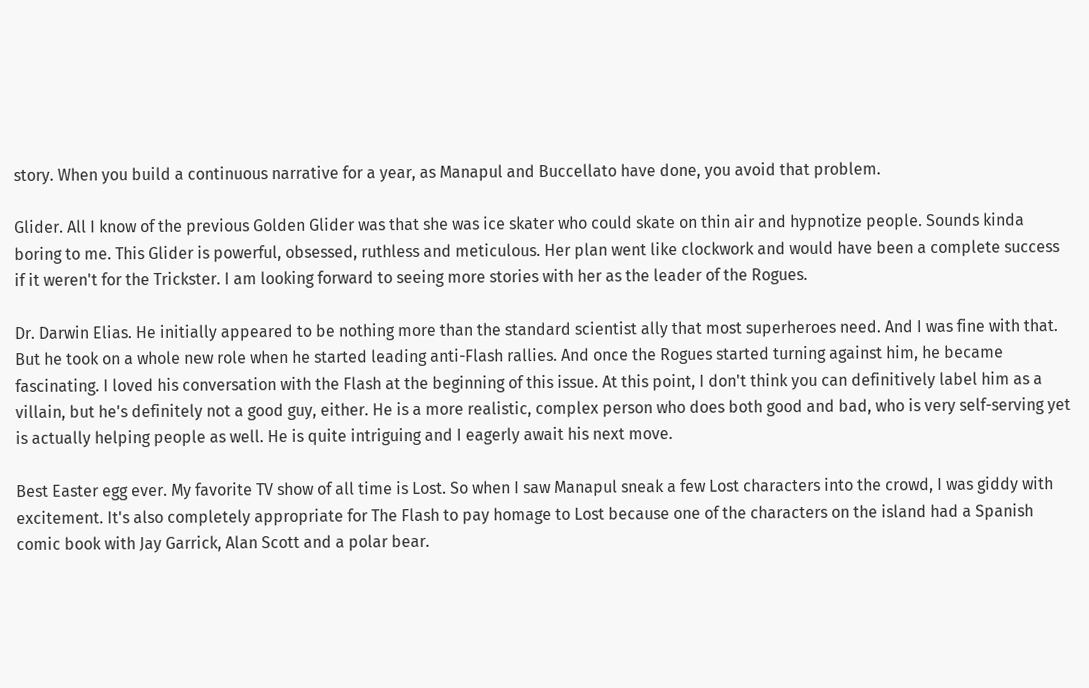story. When you build a continuous narrative for a year, as Manapul and Buccellato have done, you avoid that problem.

Glider. All I know of the previous Golden Glider was that she was ice skater who could skate on thin air and hypnotize people. Sounds kinda boring to me. This Glider is powerful, obsessed, ruthless and meticulous. Her plan went like clockwork and would have been a complete success if it weren't for the Trickster. I am looking forward to seeing more stories with her as the leader of the Rogues.

Dr. Darwin Elias. He initially appeared to be nothing more than the standard scientist ally that most superheroes need. And I was fine with that. But he took on a whole new role when he started leading anti-Flash rallies. And once the Rogues started turning against him, he became fascinating. I loved his conversation with the Flash at the beginning of this issue. At this point, I don't think you can definitively label him as a villain, but he's definitely not a good guy, either. He is a more realistic, complex person who does both good and bad, who is very self-serving yet is actually helping people as well. He is quite intriguing and I eagerly await his next move.

Best Easter egg ever. My favorite TV show of all time is Lost. So when I saw Manapul sneak a few Lost characters into the crowd, I was giddy with excitement. It's also completely appropriate for The Flash to pay homage to Lost because one of the characters on the island had a Spanish comic book with Jay Garrick, Alan Scott and a polar bear.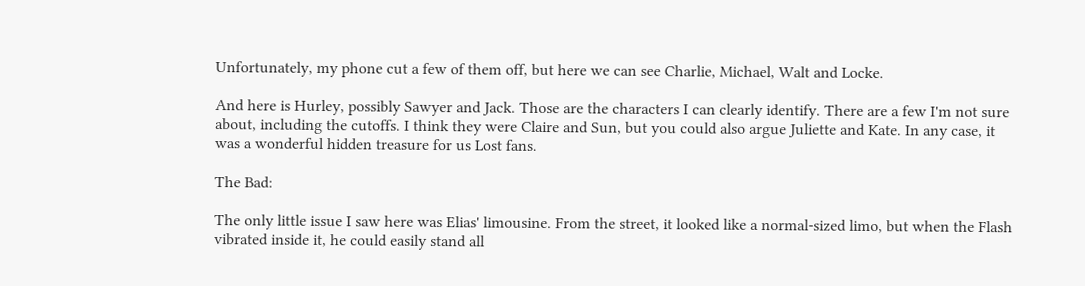Unfortunately, my phone cut a few of them off, but here we can see Charlie, Michael, Walt and Locke.

And here is Hurley, possibly Sawyer and Jack. Those are the characters I can clearly identify. There are a few I'm not sure about, including the cutoffs. I think they were Claire and Sun, but you could also argue Juliette and Kate. In any case, it was a wonderful hidden treasure for us Lost fans.

The Bad:

The only little issue I saw here was Elias' limousine. From the street, it looked like a normal-sized limo, but when the Flash vibrated inside it, he could easily stand all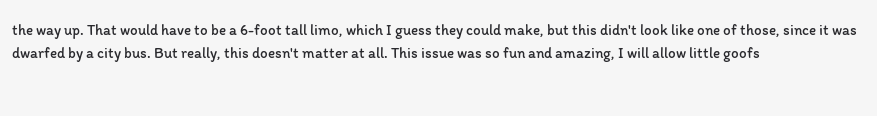the way up. That would have to be a 6-foot tall limo, which I guess they could make, but this didn't look like one of those, since it was dwarfed by a city bus. But really, this doesn't matter at all. This issue was so fun and amazing, I will allow little goofs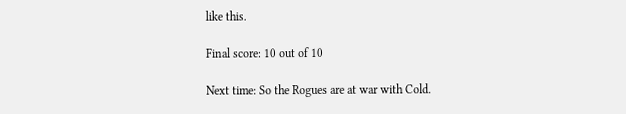like this.

Final score: 10 out of 10

Next time: So the Rogues are at war with Cold.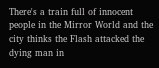There's a train full of innocent people in the Mirror World and the city thinks the Flash attacked the dying man in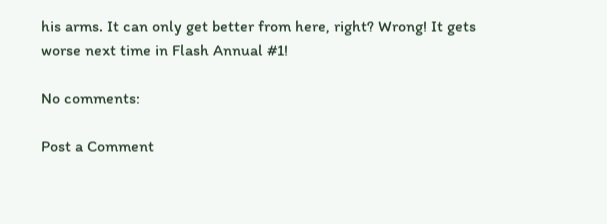his arms. It can only get better from here, right? Wrong! It gets worse next time in Flash Annual #1!

No comments:

Post a Comment